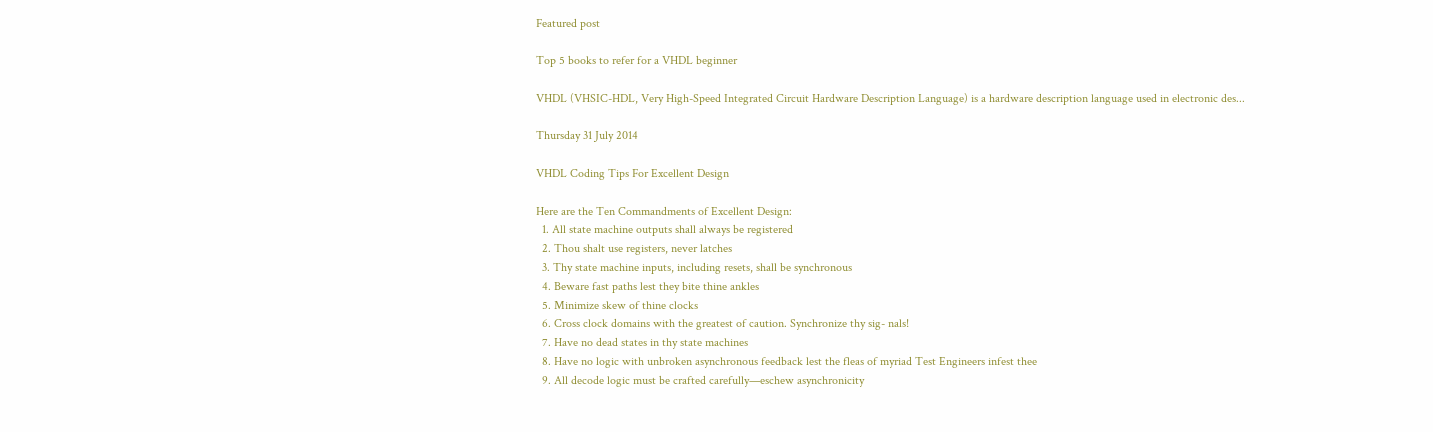Featured post

Top 5 books to refer for a VHDL beginner

VHDL (VHSIC-HDL, Very High-Speed Integrated Circuit Hardware Description Language) is a hardware description language used in electronic des...

Thursday 31 July 2014

VHDL Coding Tips For Excellent Design

Here are the Ten Commandments of Excellent Design:
  1. All state machine outputs shall always be registered
  2. Thou shalt use registers, never latches
  3. Thy state machine inputs, including resets, shall be synchronous
  4. Beware fast paths lest they bite thine ankles
  5. Minimize skew of thine clocks
  6. Cross clock domains with the greatest of caution. Synchronize thy sig- nals!
  7. Have no dead states in thy state machines
  8. Have no logic with unbroken asynchronous feedback lest the fleas of myriad Test Engineers infest thee
  9. All decode logic must be crafted carefully—eschew asynchronicity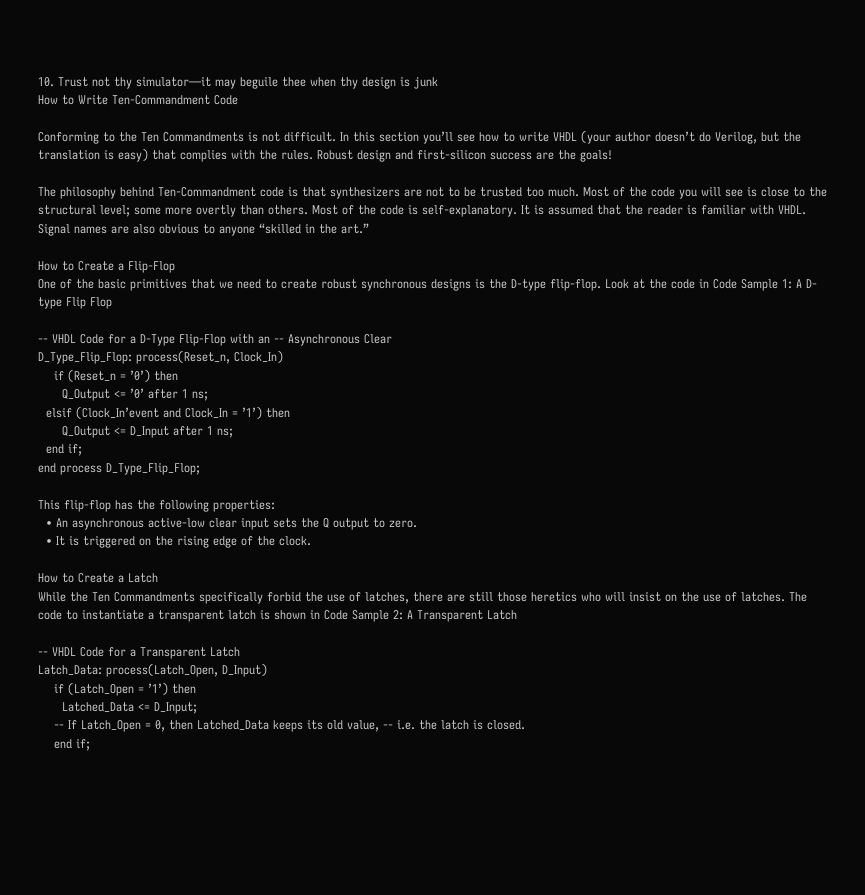10. Trust not thy simulator—it may beguile thee when thy design is junk
How to Write Ten-Commandment Code

Conforming to the Ten Commandments is not difficult. In this section you’ll see how to write VHDL (your author doesn’t do Verilog, but the translation is easy) that complies with the rules. Robust design and first-silicon success are the goals!

The philosophy behind Ten-Commandment code is that synthesizers are not to be trusted too much. Most of the code you will see is close to the structural level; some more overtly than others. Most of the code is self-explanatory. It is assumed that the reader is familiar with VHDL. Signal names are also obvious to anyone “skilled in the art.”

How to Create a Flip-Flop
One of the basic primitives that we need to create robust synchronous designs is the D-type flip-flop. Look at the code in Code Sample 1: A D-type Flip Flop

-- VHDL Code for a D-Type Flip-Flop with an -- Asynchronous Clear
D_Type_Flip_Flop: process(Reset_n, Clock_In)
    if (Reset_n = ’0’) then
      Q_Output <= ’0’ after 1 ns;
  elsif (Clock_In’event and Clock_In = ’1’) then
      Q_Output <= D_Input after 1 ns;
  end if;
end process D_Type_Flip_Flop;

This flip-flop has the following properties:
  • An asynchronous active-low clear input sets the Q output to zero.
  • It is triggered on the rising edge of the clock.

How to Create a Latch
While the Ten Commandments specifically forbid the use of latches, there are still those heretics who will insist on the use of latches. The code to instantiate a transparent latch is shown in Code Sample 2: A Transparent Latch

-- VHDL Code for a Transparent Latch
Latch_Data: process(Latch_Open, D_Input)
    if (Latch_Open = ’1’) then
      Latched_Data <= D_Input;
    -- If Latch_Open = 0, then Latched_Data keeps its old value, -- i.e. the latch is closed.
    end if;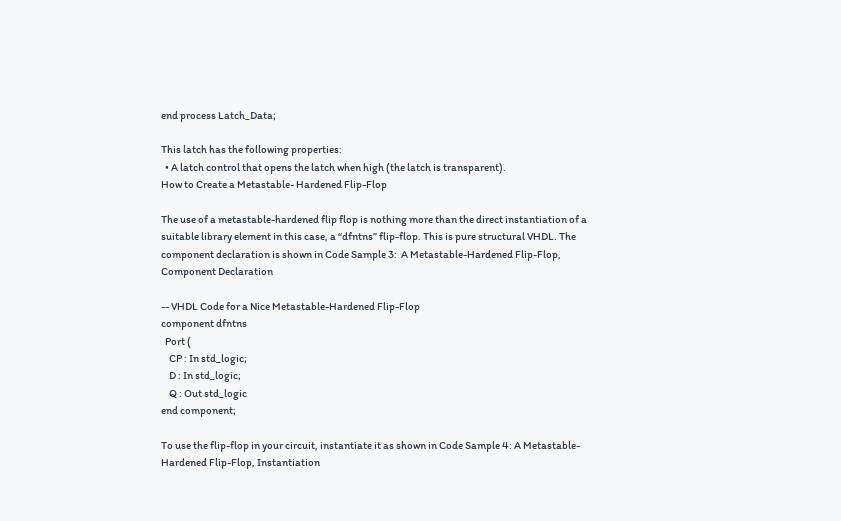end process Latch_Data;

This latch has the following properties:
  • A latch control that opens the latch when high (the latch is transparent).
How to Create a Metastable- Hardened Flip-Flop

The use of a metastable-hardened flip flop is nothing more than the direct instantiation of a suitable library element in this case, a “dfntns” flip-flop. This is pure structural VHDL. The component declaration is shown in Code Sample 3:  A Metastable-Hardened Flip-Flop, Component Declaration

-- VHDL Code for a Nice Metastable-Hardened Flip-Flop
component dfntns
  Port (
    CP : In std_logic;
    D : In std_logic;
    Q : Out std_logic
end component;

To use the flip-flop in your circuit, instantiate it as shown in Code Sample 4: A Metastable-Hardened Flip-Flop, Instantiation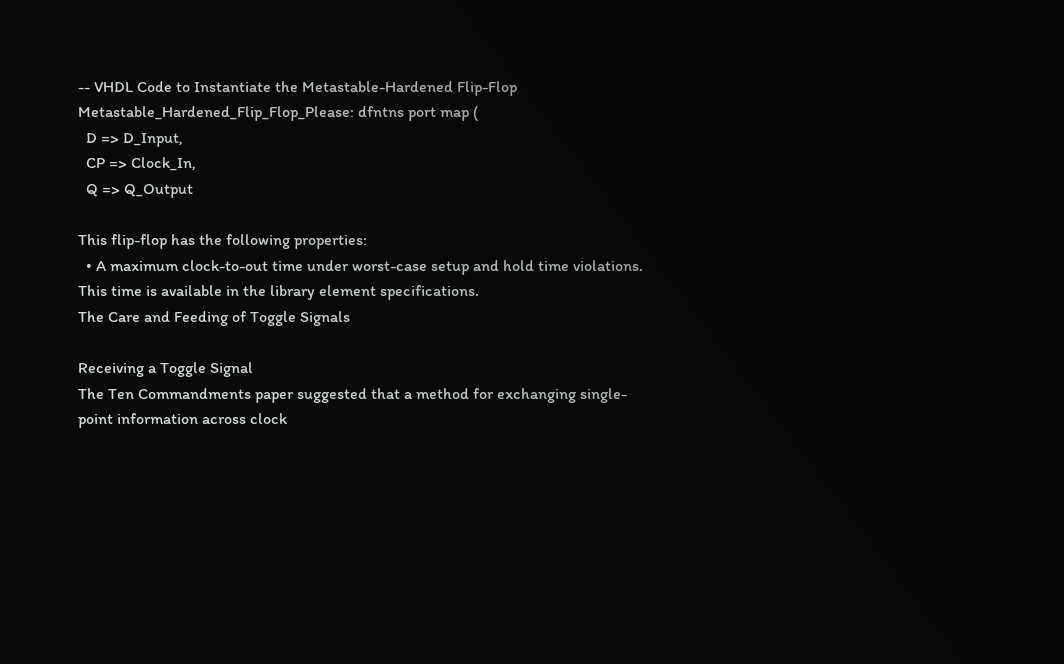-- VHDL Code to Instantiate the Metastable-Hardened Flip-Flop
Metastable_Hardened_Flip_Flop_Please: dfntns port map (
  D => D_Input,
  CP => Clock_In,
  Q => Q_Output

This flip-flop has the following properties:
  • A maximum clock-to-out time under worst-case setup and hold time violations. This time is available in the library element specifications.
The Care and Feeding of Toggle Signals

Receiving a Toggle Signal
The Ten Commandments paper suggested that a method for exchanging single- point information across clock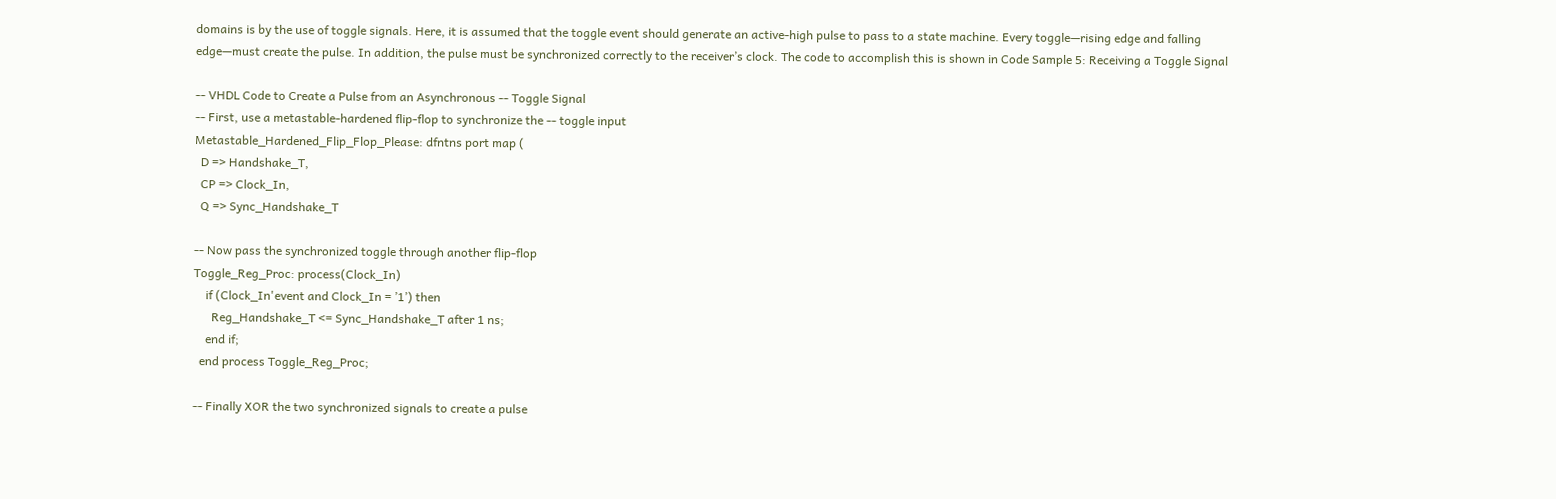domains is by the use of toggle signals. Here, it is assumed that the toggle event should generate an active-high pulse to pass to a state machine. Every toggle—rising edge and falling edge—must create the pulse. In addition, the pulse must be synchronized correctly to the receiver’s clock. The code to accomplish this is shown in Code Sample 5: Receiving a Toggle Signal

-- VHDL Code to Create a Pulse from an Asynchronous -- Toggle Signal
-- First, use a metastable-hardened flip-flop to synchronize the -- toggle input
Metastable_Hardened_Flip_Flop_Please: dfntns port map (
  D => Handshake_T,
  CP => Clock_In,
  Q => Sync_Handshake_T

-- Now pass the synchronized toggle through another flip-flop
Toggle_Reg_Proc: process(Clock_In)
    if (Clock_In'event and Clock_In = ’1’) then
      Reg_Handshake_T <= Sync_Handshake_T after 1 ns;
    end if;
  end process Toggle_Reg_Proc;

-- Finally XOR the two synchronized signals to create a pulse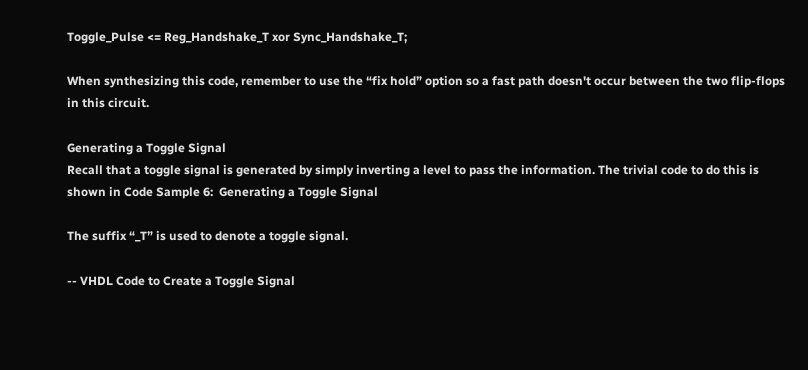Toggle_Pulse <= Reg_Handshake_T xor Sync_Handshake_T;

When synthesizing this code, remember to use the “fix hold” option so a fast path doesn't occur between the two flip-flops in this circuit.

Generating a Toggle Signal
Recall that a toggle signal is generated by simply inverting a level to pass the information. The trivial code to do this is shown in Code Sample 6:  Generating a Toggle Signal

The suffix “_T” is used to denote a toggle signal.

-- VHDL Code to Create a Toggle Signal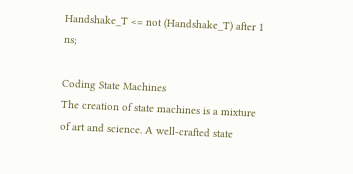Handshake_T <= not (Handshake_T) after 1 ns;

Coding State Machines
The creation of state machines is a mixture of art and science. A well-crafted state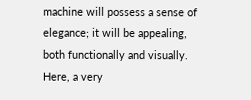machine will possess a sense of elegance; it will be appealing, both functionally and visually.
Here, a very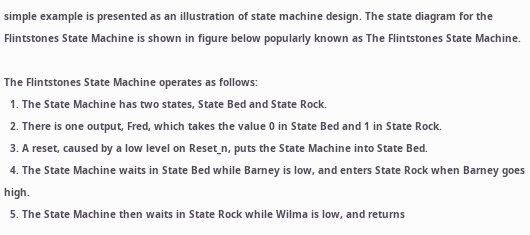simple example is presented as an illustration of state machine design. The state diagram for the Flintstones State Machine is shown in figure below popularly known as The Flintstones State Machine.

The Flintstones State Machine operates as follows:
  1. The State Machine has two states, State Bed and State Rock.
  2. There is one output, Fred, which takes the value 0 in State Bed and 1 in State Rock.
  3. A reset, caused by a low level on Reset_n, puts the State Machine into State Bed.
  4. The State Machine waits in State Bed while Barney is low, and enters State Rock when Barney goes high.
  5. The State Machine then waits in State Rock while Wilma is low, and returns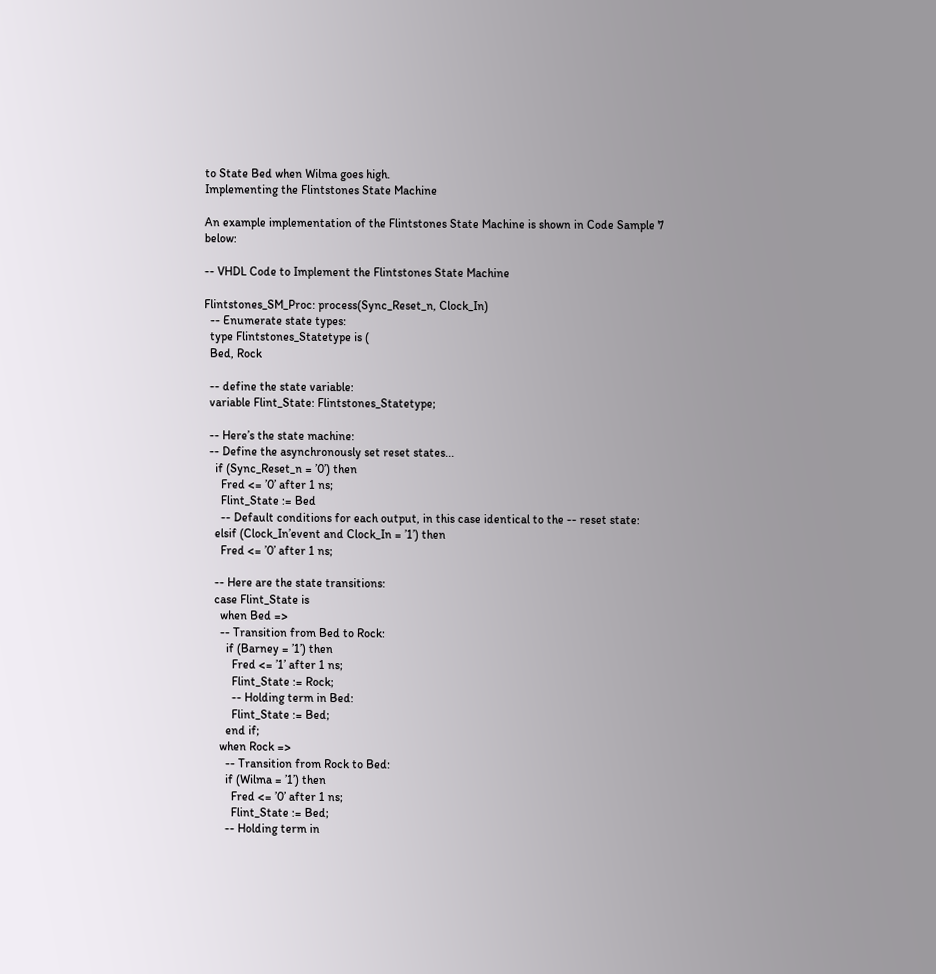to State Bed when Wilma goes high.
Implementing the Flintstones State Machine

An example implementation of the Flintstones State Machine is shown in Code Sample 7 below:

-- VHDL Code to Implement the Flintstones State Machine

Flintstones_SM_Proc: process(Sync_Reset_n, Clock_In)
  -- Enumerate state types:
  type Flintstones_Statetype is (
  Bed, Rock

  -- define the state variable:
  variable Flint_State: Flintstones_Statetype;

  -- Here’s the state machine:
  -- Define the asynchronously set reset states...
    if (Sync_Reset_n = ’0’) then
      Fred <= ’0’ after 1 ns;
      Flint_State := Bed
      -- Default conditions for each output, in this case identical to the -- reset state:
    elsif (Clock_In’event and Clock_In = ’1’) then
      Fred <= ’0’ after 1 ns;

    -- Here are the state transitions:
    case Flint_State is
      when Bed =>
      -- Transition from Bed to Rock:
        if (Barney = ’1’) then
          Fred <= ’1’ after 1 ns;
          Flint_State := Rock;
          -- Holding term in Bed:
          Flint_State := Bed;
        end if;
      when Rock =>
        -- Transition from Rock to Bed:
        if (Wilma = ’1’) then
          Fred <= ’0’ after 1 ns;
          Flint_State := Bed;
        -- Holding term in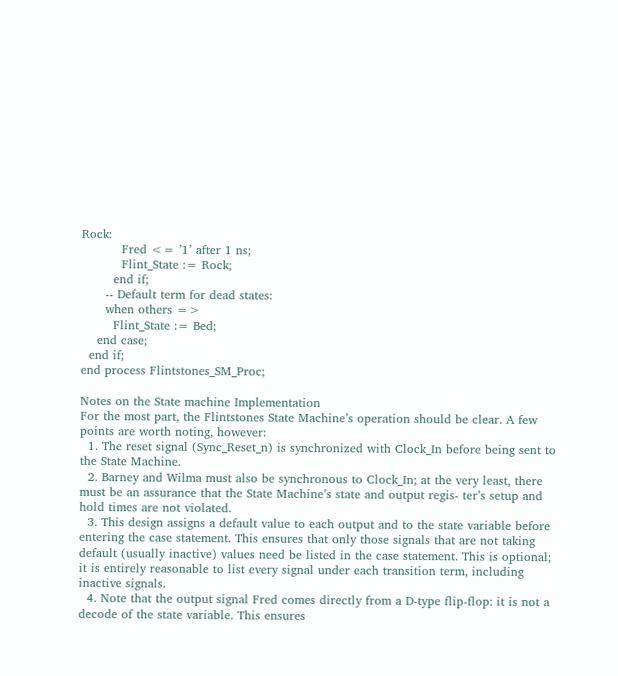Rock:
          Fred <= ’1’ after 1 ns;
          Flint_State := Rock;
        end if;
      -- Default term for dead states:
      when others =>
        Flint_State := Bed;
    end case;
  end if;
end process Flintstones_SM_Proc;

Notes on the State machine Implementation
For the most part, the Flintstones State Machine’s operation should be clear. A few points are worth noting, however:
  1. The reset signal (Sync_Reset_n) is synchronized with Clock_In before being sent to the State Machine.
  2. Barney and Wilma must also be synchronous to Clock_In; at the very least, there must be an assurance that the State Machine’s state and output regis- ter’s setup and hold times are not violated.
  3. This design assigns a default value to each output and to the state variable before entering the case statement. This ensures that only those signals that are not taking default (usually inactive) values need be listed in the case statement. This is optional; it is entirely reasonable to list every signal under each transition term, including inactive signals.
  4. Note that the output signal Fred comes directly from a D-type flip-flop: it is not a decode of the state variable. This ensures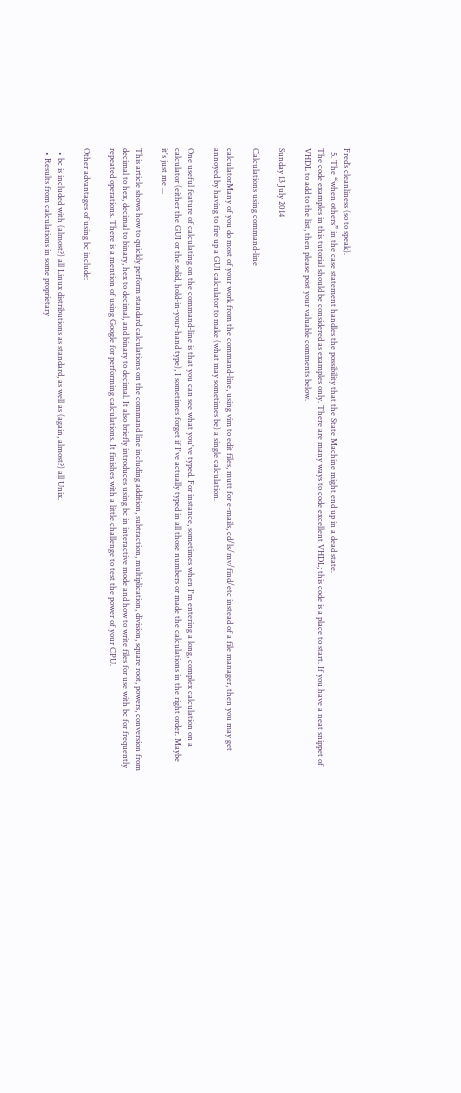Fred’s cleanliness (so to speak).
  5. The “when others” in the case statement handles the possibility that the State Machine might end up in a dead state.
The code examples in this tutorial should be considered as examples only. There are many ways to code excellent VHDL; this code is a place to start. If you have a neat snippet of VHDL to add to the list, then please post your valuable comments below.

Sunday 13 July 2014

Calculations using command-line

calculatorMany of you do most of your work from the command-line, using vim to edit files, mutt for e-mails, cd/ls/mv/find/etc instead of a file manager, then you may get annoyed by having to fire up a GUI calculator to make (what may sometimes be) a single calculation.

One useful feature of calculating on the command-line is that you can see what you've typed. For instance, sometimes when I'm entering a long, complex calculation on a calculator (either the GUI or the solid, hold-in-your-hand type), I sometimes forget if I've actually typed in all those numbers or made the calculations in the right order. Maybe it's just me ...

This article shows how to quickly perform standard calculations on the command line including addition, subtraction, multiplication, division, square root, powers, conversion from decimal to hex, decimal to binary, hex to decimal, and binary to decimal. It also briefly introduces using bc in interactive mode and how to write files for use with bc for frequently repeated operations. There is a mention of using Google for performing calculations. It finishes with a little challenge to test the power of your CPU.

Other advantages of using bc include:

  • bc is included with (almost?) all Linux distributions as standard, as well as (again, almost?) all Unix.
  • Results from calculations in some proprietary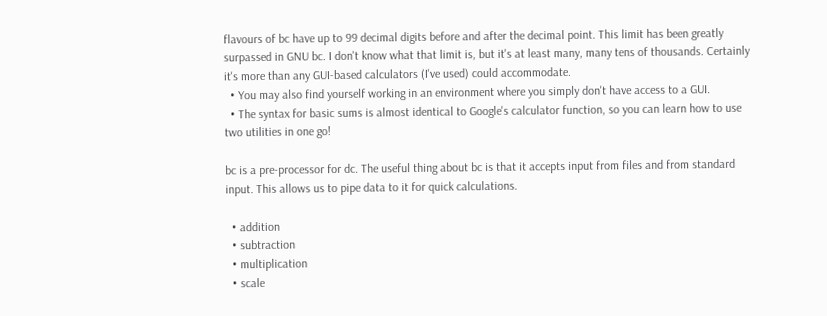flavours of bc have up to 99 decimal digits before and after the decimal point. This limit has been greatly surpassed in GNU bc. I don't know what that limit is, but it's at least many, many tens of thousands. Certainly it's more than any GUI-based calculators (I've used) could accommodate.
  • You may also find yourself working in an environment where you simply don't have access to a GUI.
  • The syntax for basic sums is almost identical to Google's calculator function, so you can learn how to use two utilities in one go!

bc is a pre-processor for dc. The useful thing about bc is that it accepts input from files and from standard input. This allows us to pipe data to it for quick calculations.

  • addition
  • subtraction
  • multiplication
  • scale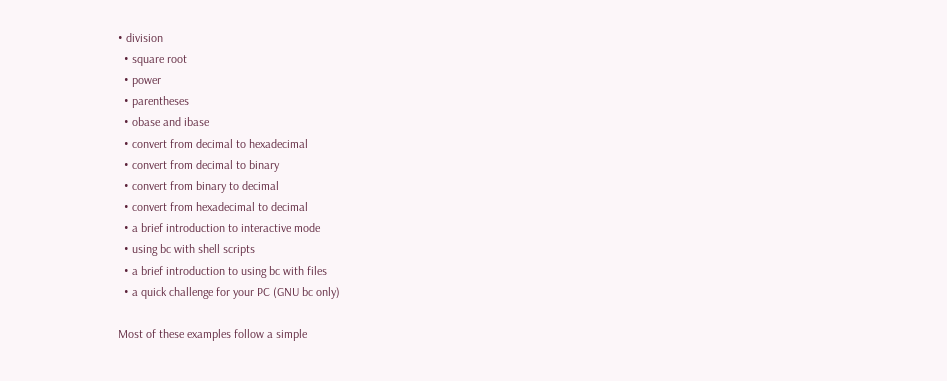• division
  • square root
  • power
  • parentheses
  • obase and ibase
  • convert from decimal to hexadecimal
  • convert from decimal to binary
  • convert from binary to decimal
  • convert from hexadecimal to decimal
  • a brief introduction to interactive mode
  • using bc with shell scripts
  • a brief introduction to using bc with files
  • a quick challenge for your PC (GNU bc only)

Most of these examples follow a simple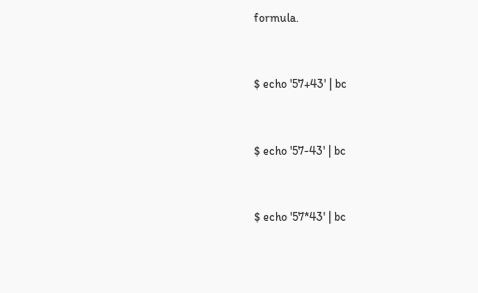formula.


$ echo '57+43' | bc


$ echo '57-43' | bc


$ echo '57*43' | bc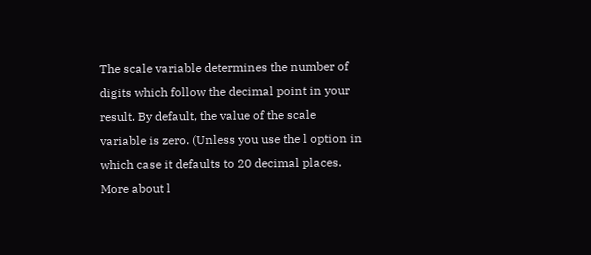The scale variable determines the number of digits which follow the decimal point in your result. By default, the value of the scale variable is zero. (Unless you use the l option in which case it defaults to 20 decimal places. More about l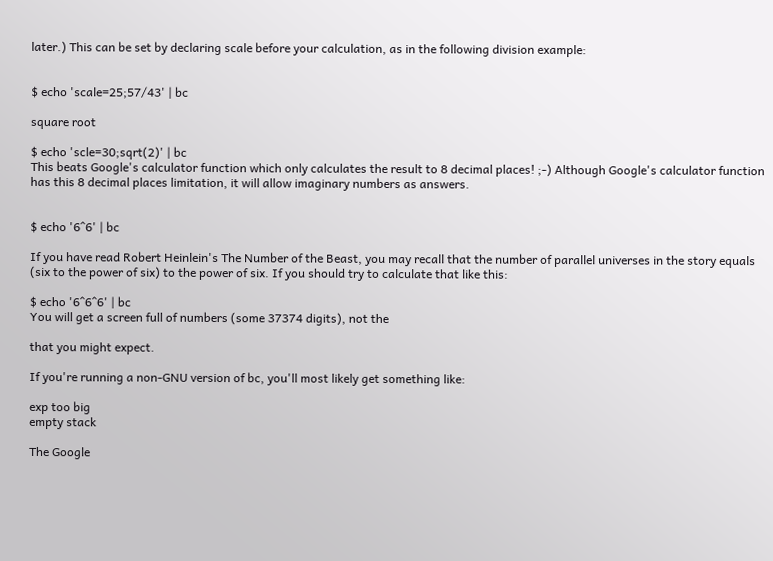later.) This can be set by declaring scale before your calculation, as in the following division example:


$ echo 'scale=25;57/43' | bc

square root

$ echo 'scle=30;sqrt(2)' | bc
This beats Google's calculator function which only calculates the result to 8 decimal places! ;-) Although Google's calculator function has this 8 decimal places limitation, it will allow imaginary numbers as answers.


$ echo '6^6' | bc

If you have read Robert Heinlein's The Number of the Beast, you may recall that the number of parallel universes in the story equals (six to the power of six) to the power of six. If you should try to calculate that like this:

$ echo '6^6^6' | bc
You will get a screen full of numbers (some 37374 digits), not the

that you might expect.

If you're running a non-GNU version of bc, you'll most likely get something like:

exp too big
empty stack

The Google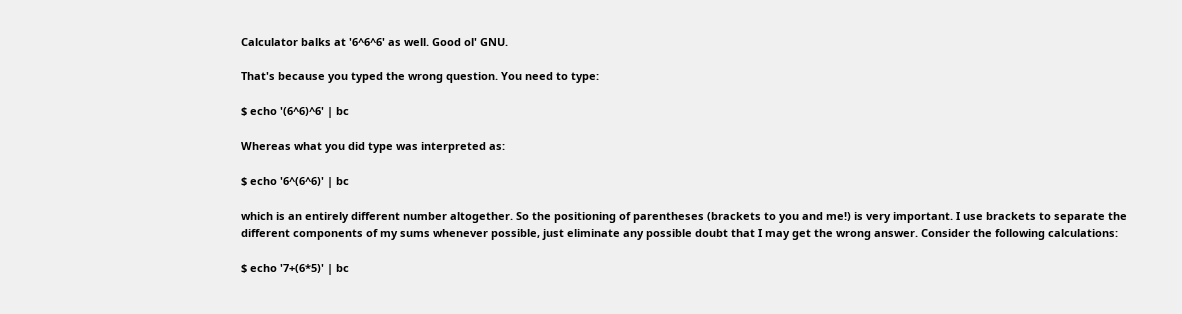Calculator balks at '6^6^6' as well. Good ol' GNU.

That's because you typed the wrong question. You need to type:

$ echo '(6^6)^6' | bc

Whereas what you did type was interpreted as:

$ echo '6^(6^6)' | bc

which is an entirely different number altogether. So the positioning of parentheses (brackets to you and me!) is very important. I use brackets to separate the different components of my sums whenever possible, just eliminate any possible doubt that I may get the wrong answer. Consider the following calculations:

$ echo '7+(6*5)' | bc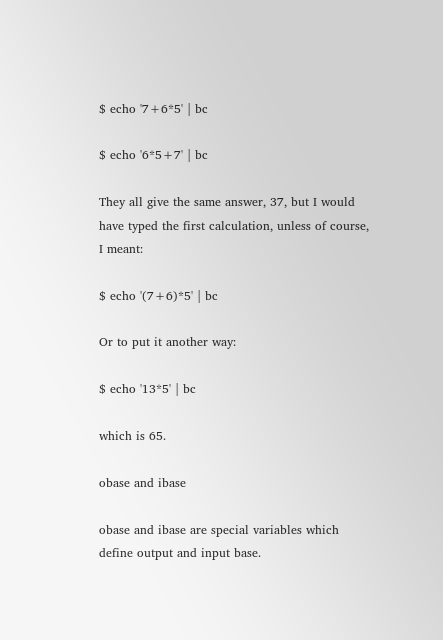$ echo '7+6*5' | bc

$ echo '6*5+7' | bc

They all give the same answer, 37, but I would have typed the first calculation, unless of course, I meant:

$ echo '(7+6)*5' | bc

Or to put it another way:

$ echo '13*5' | bc

which is 65.

obase and ibase

obase and ibase are special variables which define output and input base.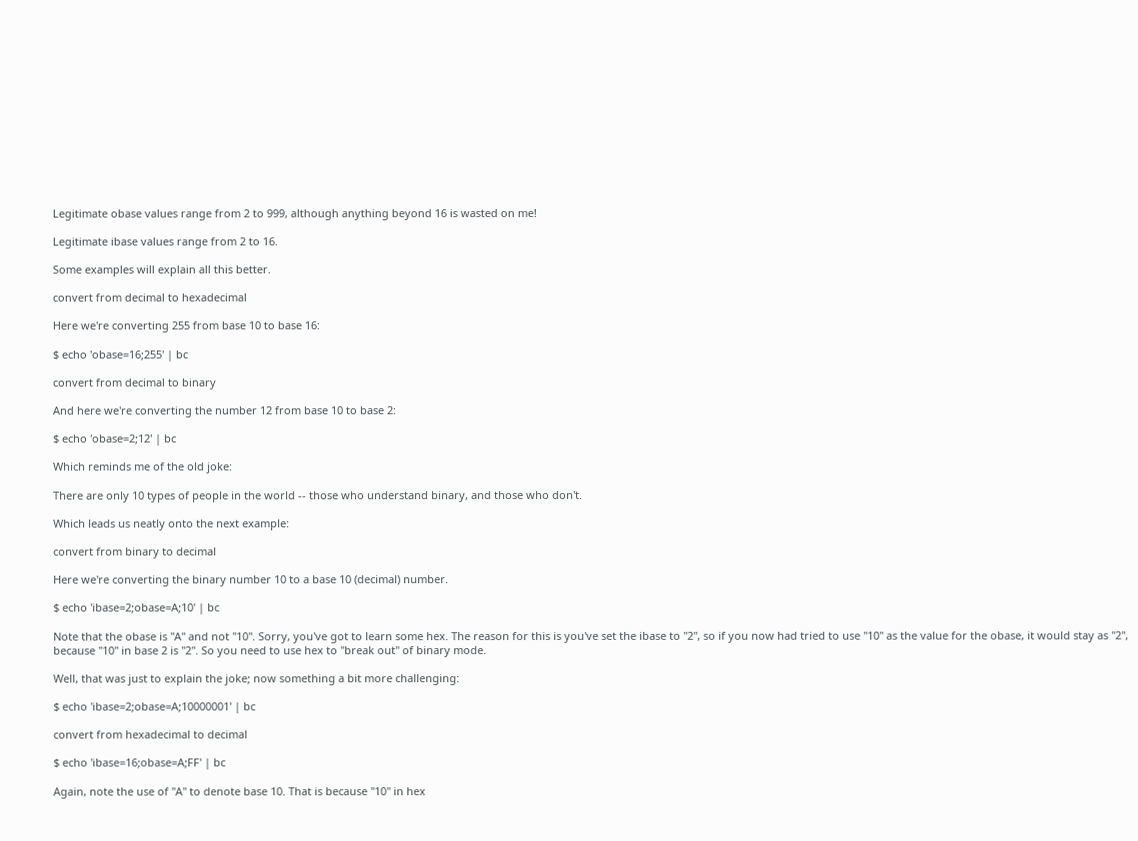Legitimate obase values range from 2 to 999, although anything beyond 16 is wasted on me!

Legitimate ibase values range from 2 to 16.

Some examples will explain all this better.

convert from decimal to hexadecimal

Here we're converting 255 from base 10 to base 16:

$ echo 'obase=16;255' | bc

convert from decimal to binary

And here we're converting the number 12 from base 10 to base 2:

$ echo 'obase=2;12' | bc

Which reminds me of the old joke:

There are only 10 types of people in the world -- those who understand binary, and those who don't.

Which leads us neatly onto the next example:

convert from binary to decimal

Here we're converting the binary number 10 to a base 10 (decimal) number.

$ echo 'ibase=2;obase=A;10' | bc

Note that the obase is "A" and not "10". Sorry, you've got to learn some hex. The reason for this is you've set the ibase to "2", so if you now had tried to use "10" as the value for the obase, it would stay as "2", because "10" in base 2 is "2". So you need to use hex to "break out" of binary mode.

Well, that was just to explain the joke; now something a bit more challenging:

$ echo 'ibase=2;obase=A;10000001' | bc

convert from hexadecimal to decimal

$ echo 'ibase=16;obase=A;FF' | bc

Again, note the use of "A" to denote base 10. That is because "10" in hex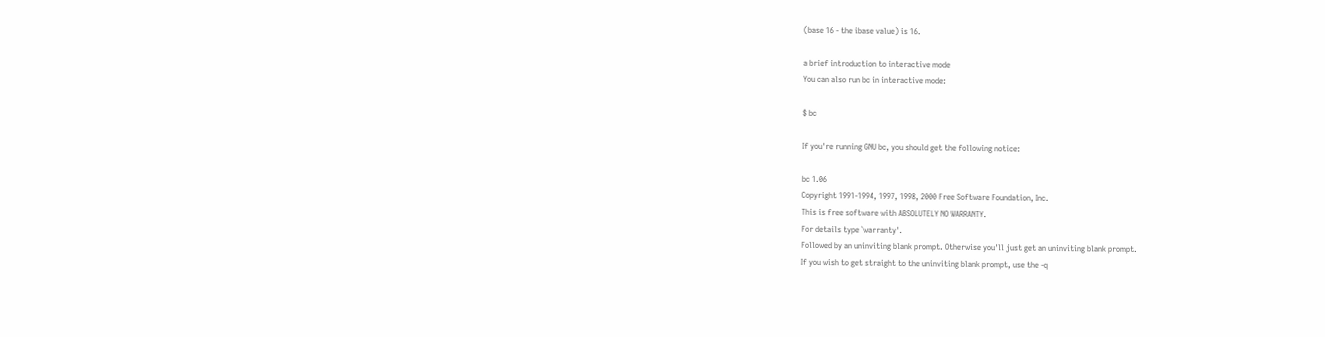(base 16 - the ibase value) is 16.

a brief introduction to interactive mode
You can also run bc in interactive mode:

$ bc

If you're running GNU bc, you should get the following notice:

bc 1.06
Copyright 1991-1994, 1997, 1998, 2000 Free Software Foundation, Inc.
This is free software with ABSOLUTELY NO WARRANTY.
For details type `warranty'.
Followed by an uninviting blank prompt. Otherwise you'll just get an uninviting blank prompt.
If you wish to get straight to the uninviting blank prompt, use the -q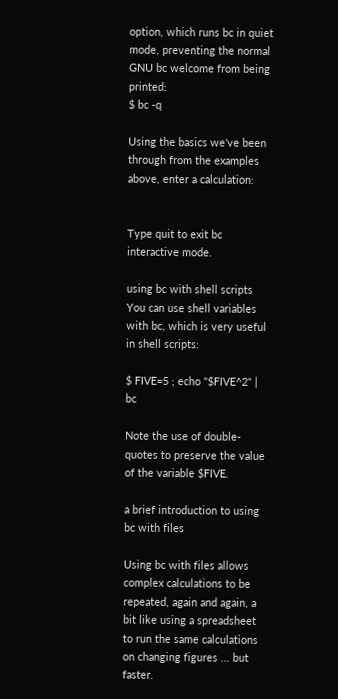option, which runs bc in quiet mode, preventing the normal GNU bc welcome from being printed:
$ bc -q

Using the basics we've been through from the examples above, enter a calculation:


Type quit to exit bc interactive mode.

using bc with shell scripts
You can use shell variables with bc, which is very useful in shell scripts:

$ FIVE=5 ; echo "$FIVE^2" | bc

Note the use of double-quotes to preserve the value of the variable $FIVE.

a brief introduction to using bc with files

Using bc with files allows complex calculations to be repeated, again and again, a bit like using a spreadsheet to run the same calculations on changing figures ... but faster.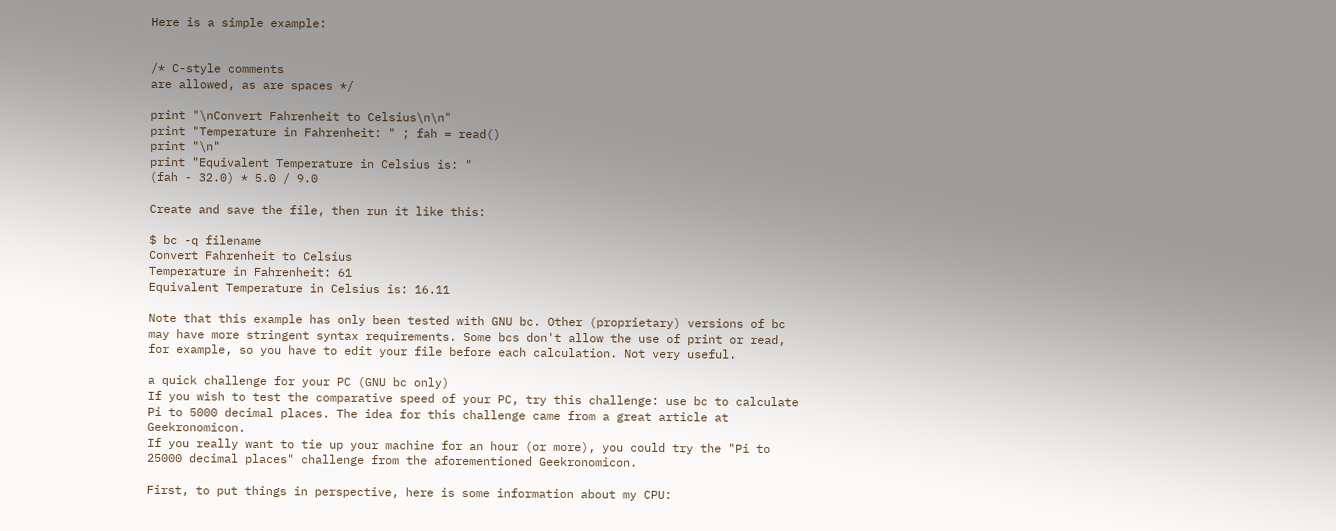Here is a simple example:


/* C-style comments
are allowed, as are spaces */

print "\nConvert Fahrenheit to Celsius\n\n"
print "Temperature in Fahrenheit: " ; fah = read()
print "\n"
print "Equivalent Temperature in Celsius is: "
(fah - 32.0) * 5.0 / 9.0

Create and save the file, then run it like this:

$ bc -q filename
Convert Fahrenheit to Celsius
Temperature in Fahrenheit: 61
Equivalent Temperature in Celsius is: 16.11

Note that this example has only been tested with GNU bc. Other (proprietary) versions of bc may have more stringent syntax requirements. Some bcs don't allow the use of print or read, for example, so you have to edit your file before each calculation. Not very useful.

a quick challenge for your PC (GNU bc only)
If you wish to test the comparative speed of your PC, try this challenge: use bc to calculate Pi to 5000 decimal places. The idea for this challenge came from a great article at Geekronomicon.
If you really want to tie up your machine for an hour (or more), you could try the "Pi to 25000 decimal places" challenge from the aforementioned Geekronomicon.

First, to put things in perspective, here is some information about my CPU: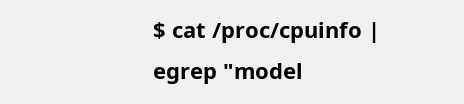$ cat /proc/cpuinfo | egrep "model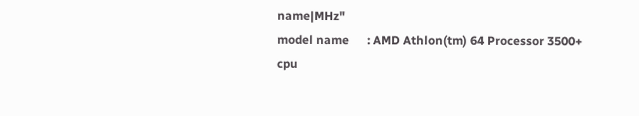name|MHz"
model name      : AMD Athlon(tm) 64 Processor 3500+
cpu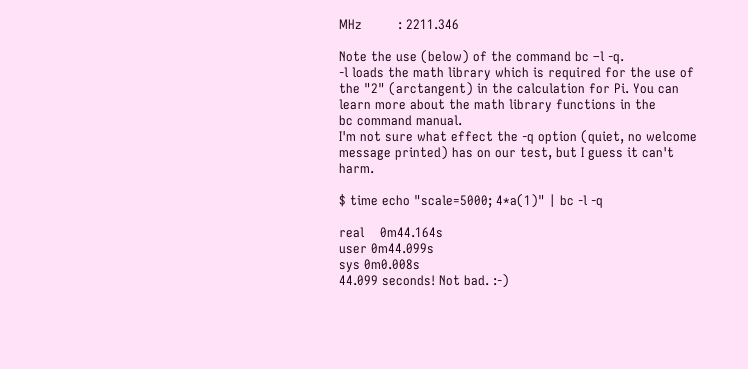MHz         : 2211.346

Note the use (below) of the command bc –l -q.
-l loads the math library which is required for the use of the "2" (arctangent) in the calculation for Pi. You can learn more about the math library functions in the
bc command manual.
I'm not sure what effect the -q option (quiet, no welcome message printed) has on our test, but I guess it can't harm.

$ time echo "scale=5000; 4*a(1)" | bc -l -q

real    0m44.164s
user 0m44.099s
sys 0m0.008s
44.099 seconds! Not bad. :-)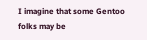I imagine that some Gentoo folks may be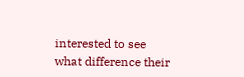interested to see what difference their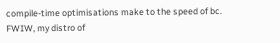compile-time optimisations make to the speed of bc. FWIW, my distro of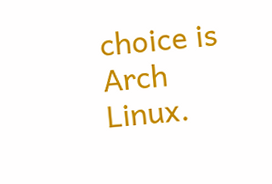choice is Arch Linux.